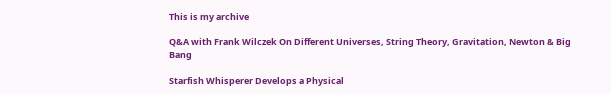This is my archive

Q&A with Frank Wilczek On Different Universes, String Theory, Gravitation, Newton & Big Bang

Starfish Whisperer Develops a Physical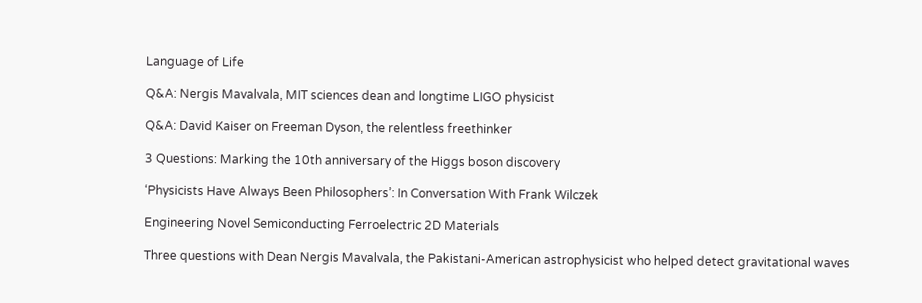Language of Life

Q&A: Nergis Mavalvala, MIT sciences dean and longtime LIGO physicist

Q&A: David Kaiser on Freeman Dyson, the relentless freethinker

3 Questions: Marking the 10th anniversary of the Higgs boson discovery

‘Physicists Have Always Been Philosophers’: In Conversation With Frank Wilczek

Engineering Novel Semiconducting Ferroelectric 2D Materials

Three questions with Dean Nergis Mavalvala, the Pakistani-American astrophysicist who helped detect gravitational waves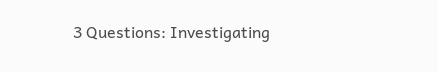3 Questions: Investigating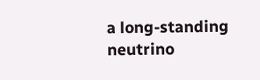a long-standing neutrino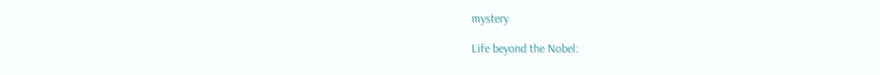mystery

Life beyond the Nobel: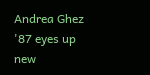Andrea Ghez '87 eyes up new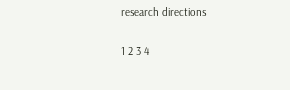research directions

1 2 3 4